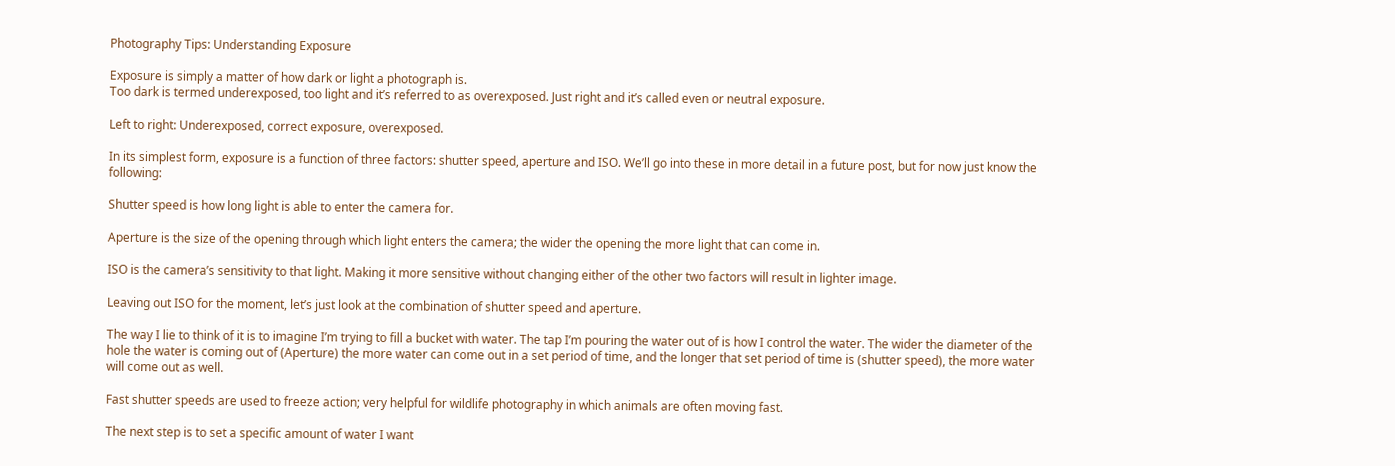Photography Tips: Understanding Exposure

Exposure is simply a matter of how dark or light a photograph is.
Too dark is termed underexposed, too light and it’s referred to as overexposed. Just right and it’s called even or neutral exposure.

Left to right: Underexposed, correct exposure, overexposed.

In its simplest form, exposure is a function of three factors: shutter speed, aperture and ISO. We’ll go into these in more detail in a future post, but for now just know the following:

Shutter speed is how long light is able to enter the camera for.

Aperture is the size of the opening through which light enters the camera; the wider the opening the more light that can come in.

ISO is the camera’s sensitivity to that light. Making it more sensitive without changing either of the other two factors will result in lighter image.

Leaving out ISO for the moment, let’s just look at the combination of shutter speed and aperture.

The way I lie to think of it is to imagine I’m trying to fill a bucket with water. The tap I’m pouring the water out of is how I control the water. The wider the diameter of the hole the water is coming out of (Aperture) the more water can come out in a set period of time, and the longer that set period of time is (shutter speed), the more water will come out as well.

Fast shutter speeds are used to freeze action; very helpful for wildlife photography in which animals are often moving fast.

The next step is to set a specific amount of water I want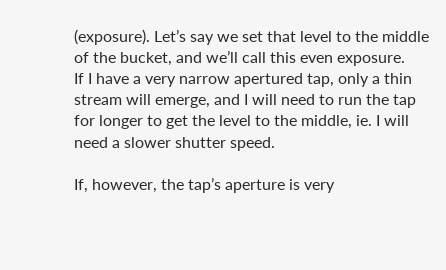(exposure). Let’s say we set that level to the middle of the bucket, and we’ll call this even exposure.
If I have a very narrow apertured tap, only a thin stream will emerge, and I will need to run the tap for longer to get the level to the middle, ie. I will need a slower shutter speed.

If, however, the tap’s aperture is very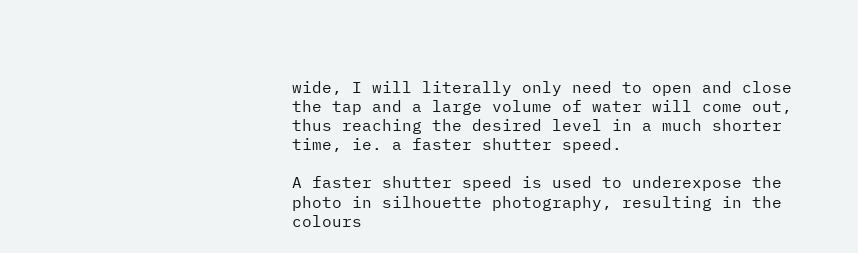wide, I will literally only need to open and close the tap and a large volume of water will come out, thus reaching the desired level in a much shorter time, ie. a faster shutter speed.

A faster shutter speed is used to underexpose the photo in silhouette photography, resulting in the colours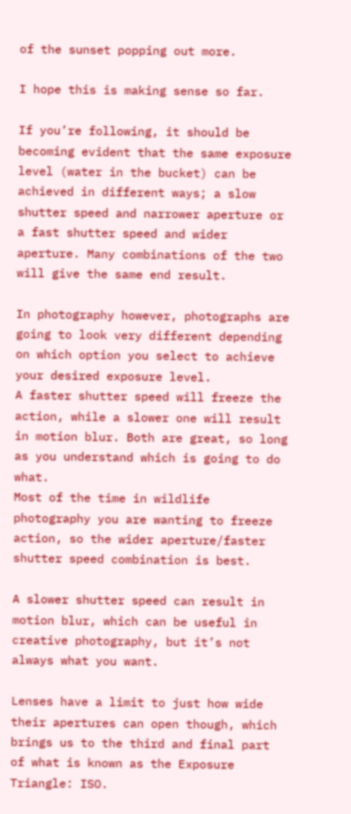of the sunset popping out more.

I hope this is making sense so far.

If you’re following, it should be becoming evident that the same exposure level (water in the bucket) can be achieved in different ways; a slow shutter speed and narrower aperture or a fast shutter speed and wider aperture. Many combinations of the two will give the same end result.

In photography however, photographs are going to look very different depending on which option you select to achieve your desired exposure level.
A faster shutter speed will freeze the action, while a slower one will result in motion blur. Both are great, so long as you understand which is going to do what.
Most of the time in wildlife photography you are wanting to freeze action, so the wider aperture/faster shutter speed combination is best.

A slower shutter speed can result in motion blur, which can be useful in creative photography, but it’s not always what you want.

Lenses have a limit to just how wide their apertures can open though, which brings us to the third and final part of what is known as the Exposure Triangle: ISO.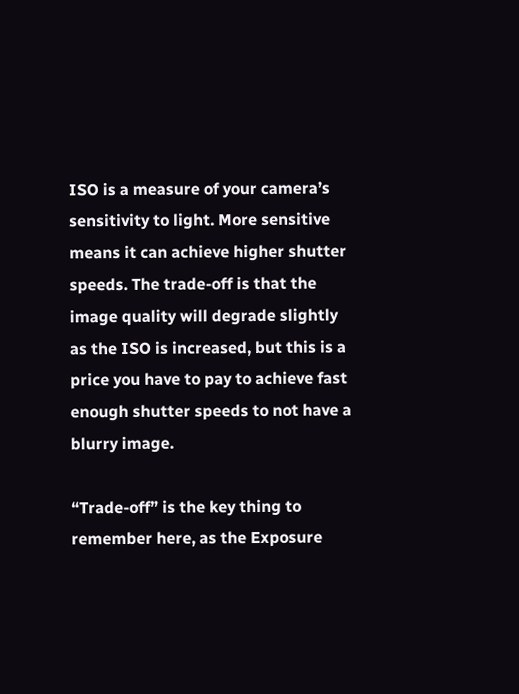ISO is a measure of your camera’s sensitivity to light. More sensitive means it can achieve higher shutter speeds. The trade-off is that the image quality will degrade slightly as the ISO is increased, but this is a price you have to pay to achieve fast enough shutter speeds to not have a blurry image.

“Trade-off” is the key thing to remember here, as the Exposure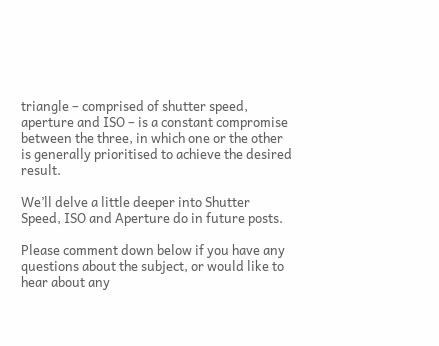triangle – comprised of shutter speed, aperture and ISO – is a constant compromise between the three, in which one or the other is generally prioritised to achieve the desired result.

We’ll delve a little deeper into Shutter Speed, ISO and Aperture do in future posts.

Please comment down below if you have any questions about the subject, or would like to hear about any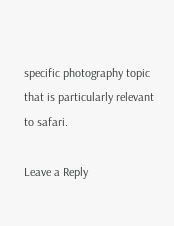specific photography topic that is particularly relevant to safari.

Leave a Reply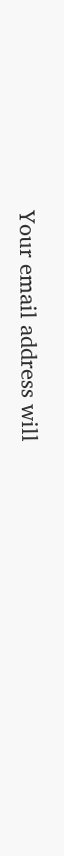Your email address will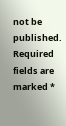not be published. Required fields are marked *